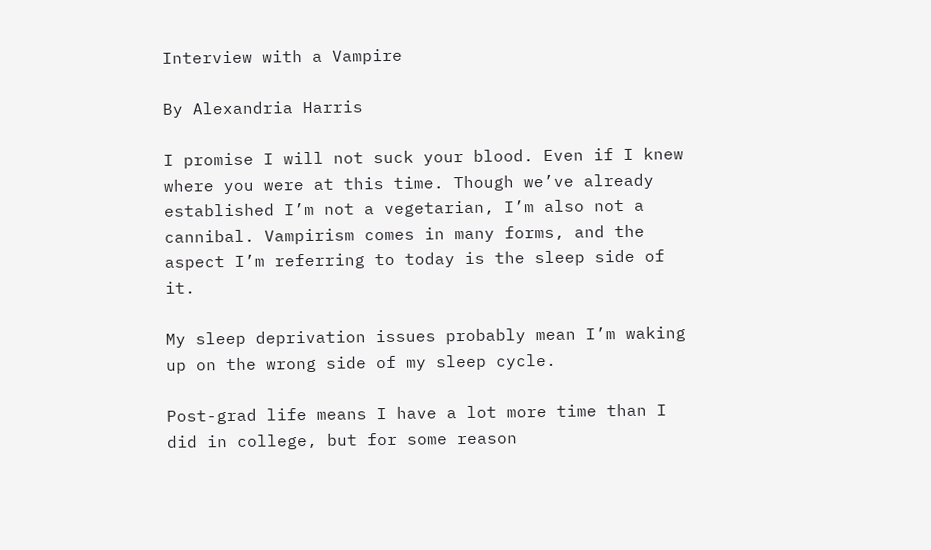Interview with a Vampire

By Alexandria Harris

I promise I will not suck your blood. Even if I knew where you were at this time. Though we’ve already established I’m not a vegetarian, I’m also not a cannibal. Vampirism comes in many forms, and the aspect I’m referring to today is the sleep side of it.

My sleep deprivation issues probably mean I’m waking up on the wrong side of my sleep cycle.

Post-grad life means I have a lot more time than I did in college, but for some reason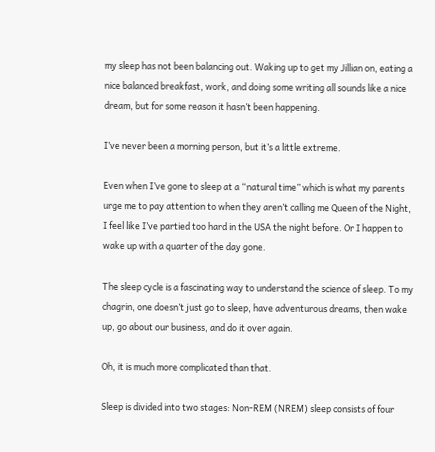my sleep has not been balancing out. Waking up to get my Jillian on, eating a nice balanced breakfast, work, and doing some writing all sounds like a nice dream, but for some reason it hasn’t been happening.

I’ve never been a morning person, but it’s a little extreme.

Even when I’ve gone to sleep at a “natural time” which is what my parents urge me to pay attention to when they aren’t calling me Queen of the Night, I feel like I’ve partied too hard in the USA the night before. Or I happen to wake up with a quarter of the day gone.

The sleep cycle is a fascinating way to understand the science of sleep. To my chagrin, one doesn’t just go to sleep, have adventurous dreams, then wake up, go about our business, and do it over again.

Oh, it is much more complicated than that.

Sleep is divided into two stages: Non-REM (NREM) sleep consists of four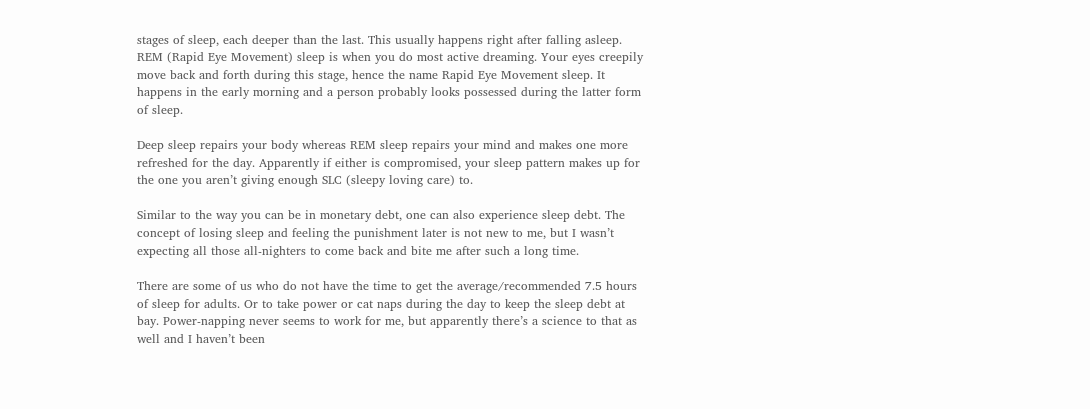stages of sleep, each deeper than the last. This usually happens right after falling asleep. REM (Rapid Eye Movement) sleep is when you do most active dreaming. Your eyes creepily move back and forth during this stage, hence the name Rapid Eye Movement sleep. It happens in the early morning and a person probably looks possessed during the latter form of sleep.

Deep sleep repairs your body whereas REM sleep repairs your mind and makes one more refreshed for the day. Apparently if either is compromised, your sleep pattern makes up for the one you aren’t giving enough SLC (sleepy loving care) to.

Similar to the way you can be in monetary debt, one can also experience sleep debt. The concept of losing sleep and feeling the punishment later is not new to me, but I wasn’t expecting all those all-nighters to come back and bite me after such a long time.

There are some of us who do not have the time to get the average/recommended 7.5 hours of sleep for adults. Or to take power or cat naps during the day to keep the sleep debt at bay. Power-napping never seems to work for me, but apparently there’s a science to that as well and I haven’t been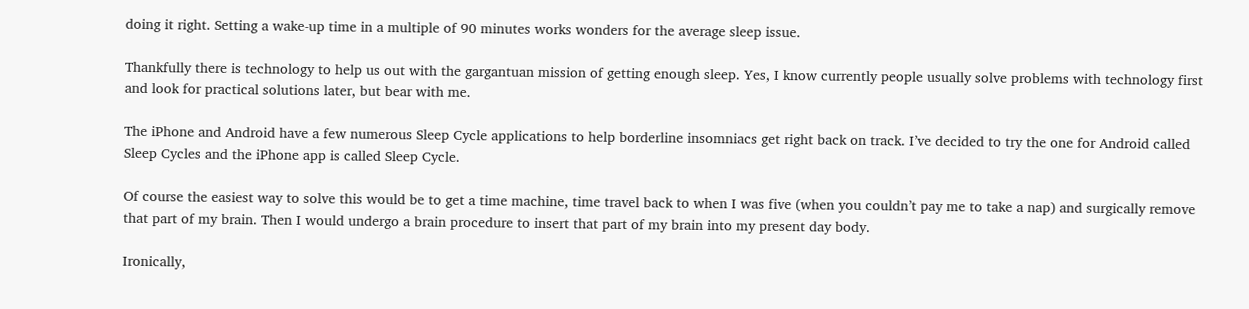doing it right. Setting a wake-up time in a multiple of 90 minutes works wonders for the average sleep issue.

Thankfully there is technology to help us out with the gargantuan mission of getting enough sleep. Yes, I know currently people usually solve problems with technology first and look for practical solutions later, but bear with me.

The iPhone and Android have a few numerous Sleep Cycle applications to help borderline insomniacs get right back on track. I’ve decided to try the one for Android called Sleep Cycles and the iPhone app is called Sleep Cycle.

Of course the easiest way to solve this would be to get a time machine, time travel back to when I was five (when you couldn’t pay me to take a nap) and surgically remove that part of my brain. Then I would undergo a brain procedure to insert that part of my brain into my present day body.

Ironically,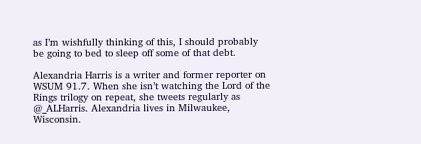as I’m wishfully thinking of this, I should probably be going to bed to sleep off some of that debt.

Alexandria Harris is a writer and former reporter on WSUM 91.7. When she isn’t watching the Lord of the Rings trilogy on repeat, she tweets regularly as @_ALHarris. Alexandria lives in Milwaukee, Wisconsin.